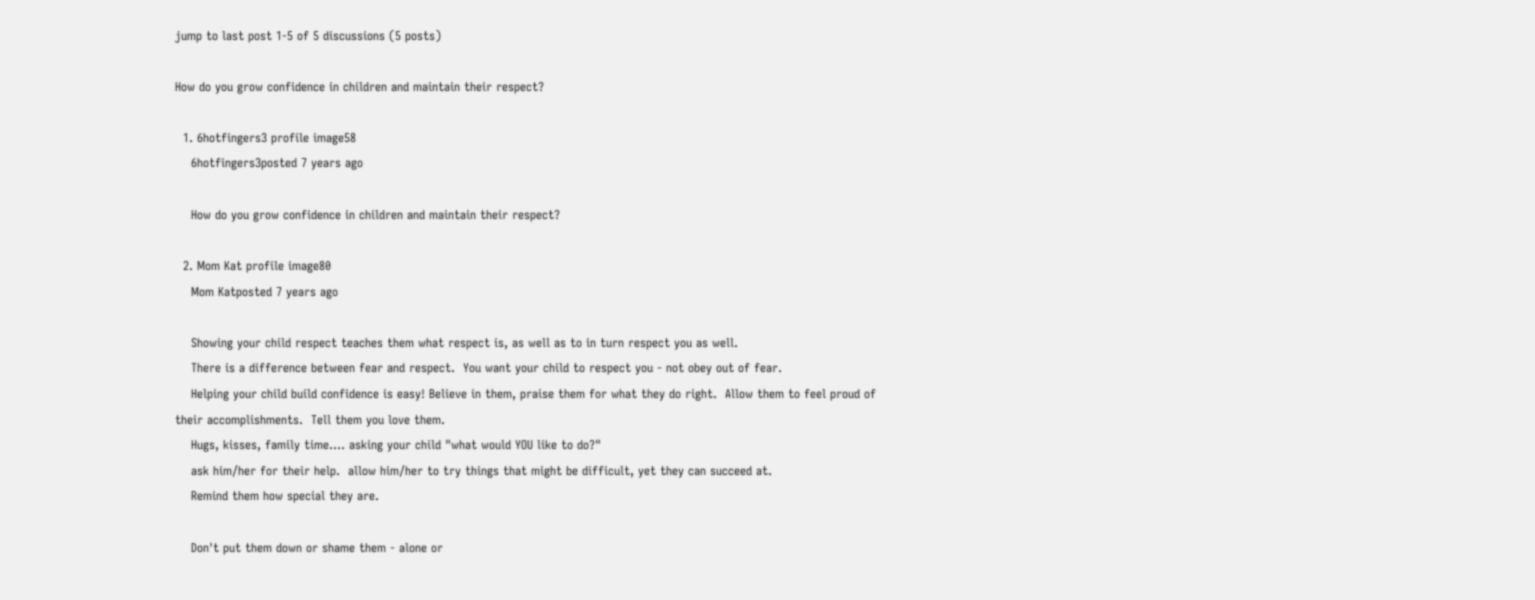jump to last post 1-5 of 5 discussions (5 posts)

How do you grow confidence in children and maintain their respect?

  1. 6hotfingers3 profile image58
    6hotfingers3posted 7 years ago

    How do you grow confidence in children and maintain their respect?

  2. Mom Kat profile image80
    Mom Katposted 7 years ago

    Showing your child respect teaches them what respect is, as well as to in turn respect you as well.
    There is a difference between fear and respect.  You want your child to respect you - not obey out of fear.
    Helping your child build confidence is easy! Believe in them, praise them for what they do right.  Allow them to feel proud of their accomplishments.  Tell them you love them.
    Hugs, kisses, family time.... asking your child "what would YOU like to do?"
    ask him/her for their help.  allow him/her to try things that might be difficult, yet they can succeed at.
    Remind them how special they are.

    Don't put them down or shame them - alone or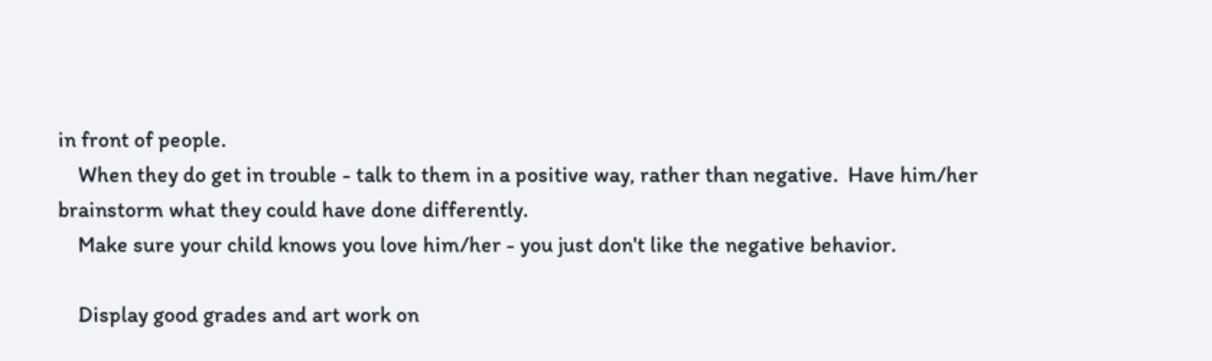in front of people.
    When they do get in trouble - talk to them in a positive way, rather than negative.  Have him/her brainstorm what they could have done differently.
    Make sure your child knows you love him/her - you just don't like the negative behavior.

    Display good grades and art work on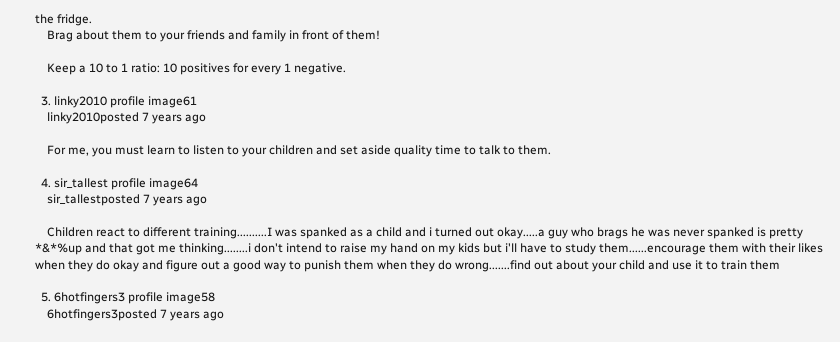the fridge.
    Brag about them to your friends and family in front of them!

    Keep a 10 to 1 ratio: 10 positives for every 1 negative.

  3. linky2010 profile image61
    linky2010posted 7 years ago

    For me, you must learn to listen to your children and set aside quality time to talk to them.

  4. sir_tallest profile image64
    sir_tallestposted 7 years ago

    Children react to different training..........I was spanked as a child and i turned out okay.....a guy who brags he was never spanked is pretty *&*%up and that got me thinking........i don't intend to raise my hand on my kids but i'll have to study them......encourage them with their likes when they do okay and figure out a good way to punish them when they do wrong.......find out about your child and use it to train them

  5. 6hotfingers3 profile image58
    6hotfingers3posted 7 years ago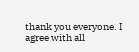thank you everyone. I agree with all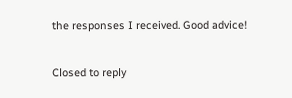the responses I received. Good advice!

Closed to reply